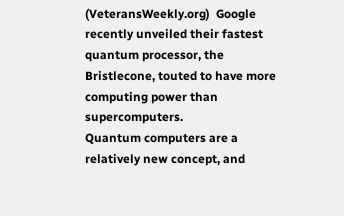(VeteransWeekly.org)  Google recently unveiled their fastest quantum processor, the Bristlecone, touted to have more computing power than supercomputers.
Quantum computers are a relatively new concept, and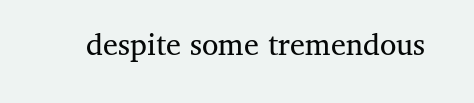despite some tremendous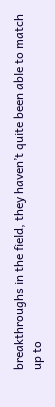breakthroughs in the field, they haven’t quite been able to match up to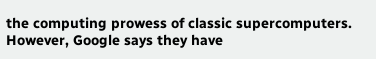the computing prowess of classic supercomputers. However, Google says they have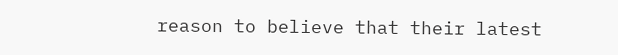reason to believe that their latest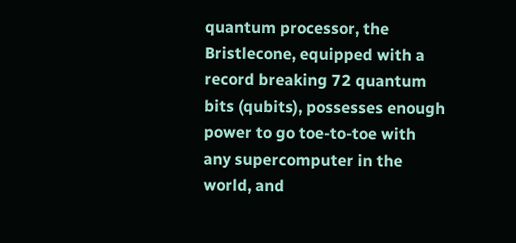quantum processor, the Bristlecone, equipped with a record breaking 72 quantum bits (qubits), possesses enough power to go toe-to-toe with any supercomputer in the world, and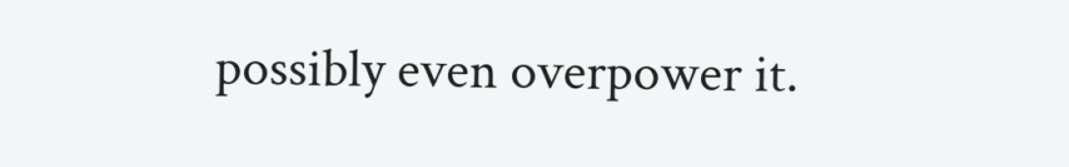possibly even overpower it.